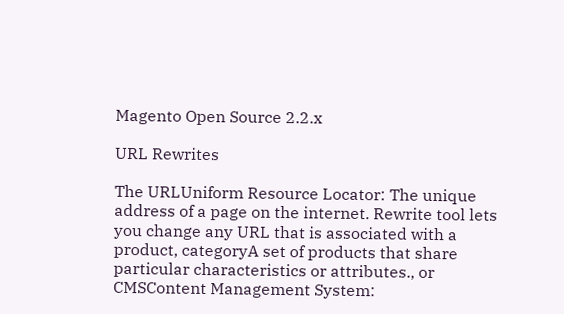Magento Open Source 2.2.x

URL Rewrites

The URLUniform Resource Locator: The unique address of a page on the internet. Rewrite tool lets you change any URL that is associated with a product, categoryA set of products that share particular characteristics or attributes., or CMSContent Management System: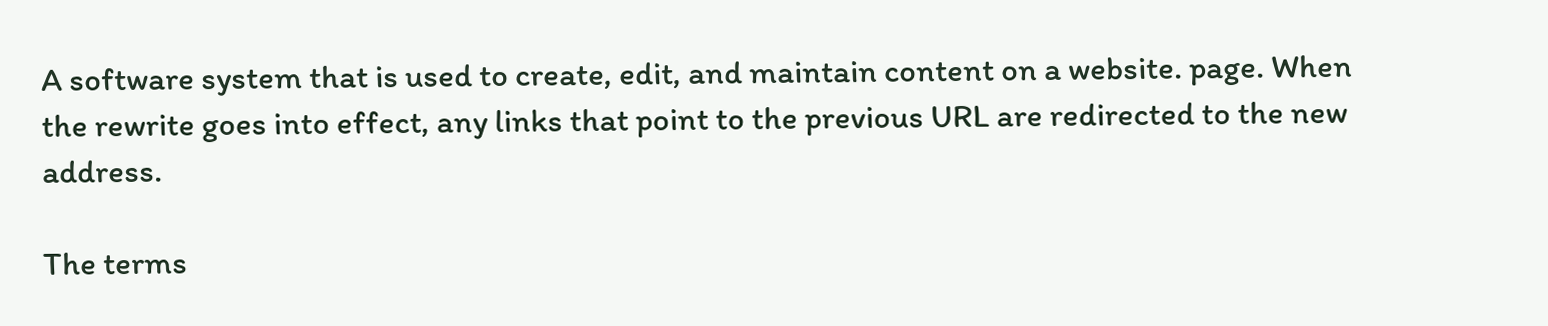A software system that is used to create, edit, and maintain content on a website. page. When the rewrite goes into effect, any links that point to the previous URL are redirected to the new address.

The terms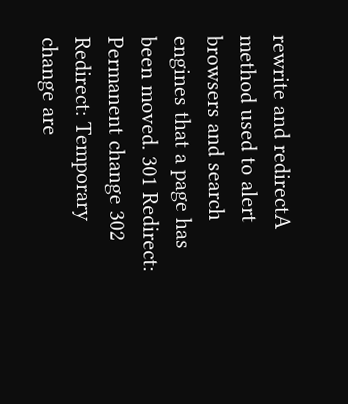rewrite and redirectA method used to alert browsers and search engines that a page has been moved. 301 Redirect: Permanent change 302 Redirect: Temporary change are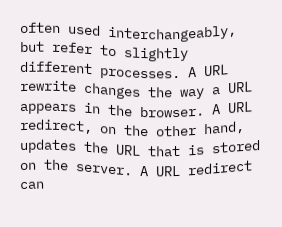often used interchangeably, but refer to slightly different processes. A URL rewrite changes the way a URL appears in the browser. A URL redirect, on the other hand, updates the URL that is stored on the server. A URL redirect can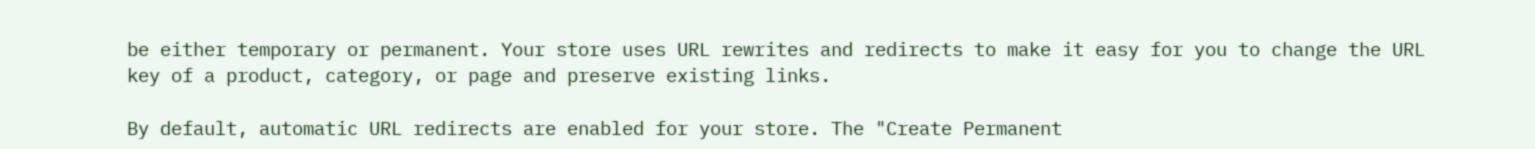be either temporary or permanent. Your store uses URL rewrites and redirects to make it easy for you to change the URL key of a product, category, or page and preserve existing links.

By default, automatic URL redirects are enabled for your store. The "Create Permanent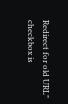Redirect for old URL" checkbox is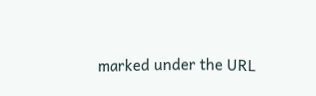marked under the URL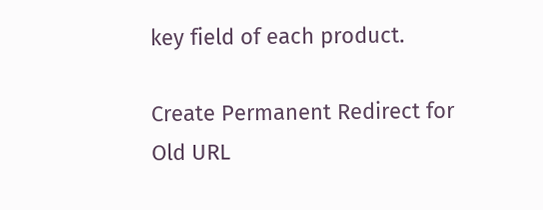key field of each product.

Create Permanent Redirect for Old URL